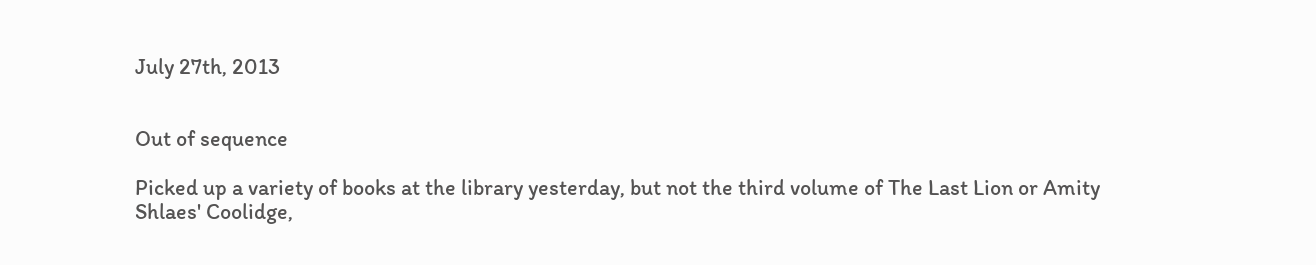July 27th, 2013


Out of sequence

Picked up a variety of books at the library yesterday, but not the third volume of The Last Lion or Amity Shlaes' Coolidge,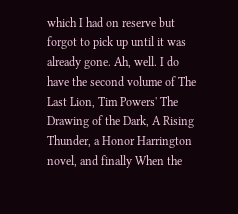which I had on reserve but forgot to pick up until it was already gone. Ah, well. I do have the second volume of The Last Lion, Tim Powers' The Drawing of the Dark, A Rising Thunder, a Honor Harrington novel, and finally When the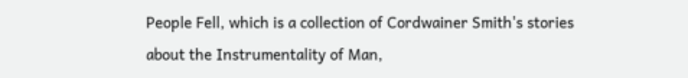People Fell, which is a collection of Cordwainer Smith's stories about the Instrumentality of Man,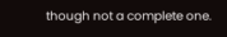though not a complete one.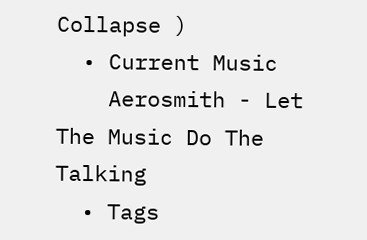Collapse )
  • Current Music
    Aerosmith - Let The Music Do The Talking
  • Tags